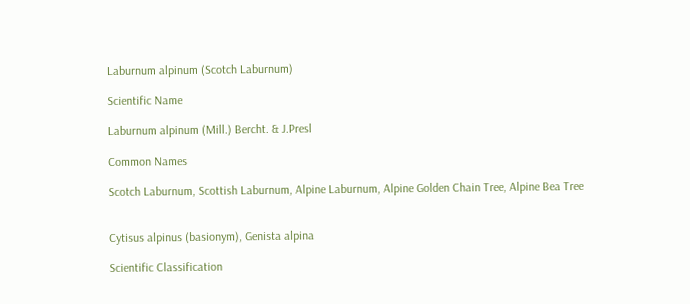Laburnum alpinum (Scotch Laburnum)

Scientific Name

Laburnum alpinum (Mill.) Bercht. & J.Presl

Common Names

Scotch Laburnum, Scottish Laburnum, Alpine Laburnum, Alpine Golden Chain Tree, Alpine Bea Tree


Cytisus alpinus (basionym), Genista alpina

Scientific Classification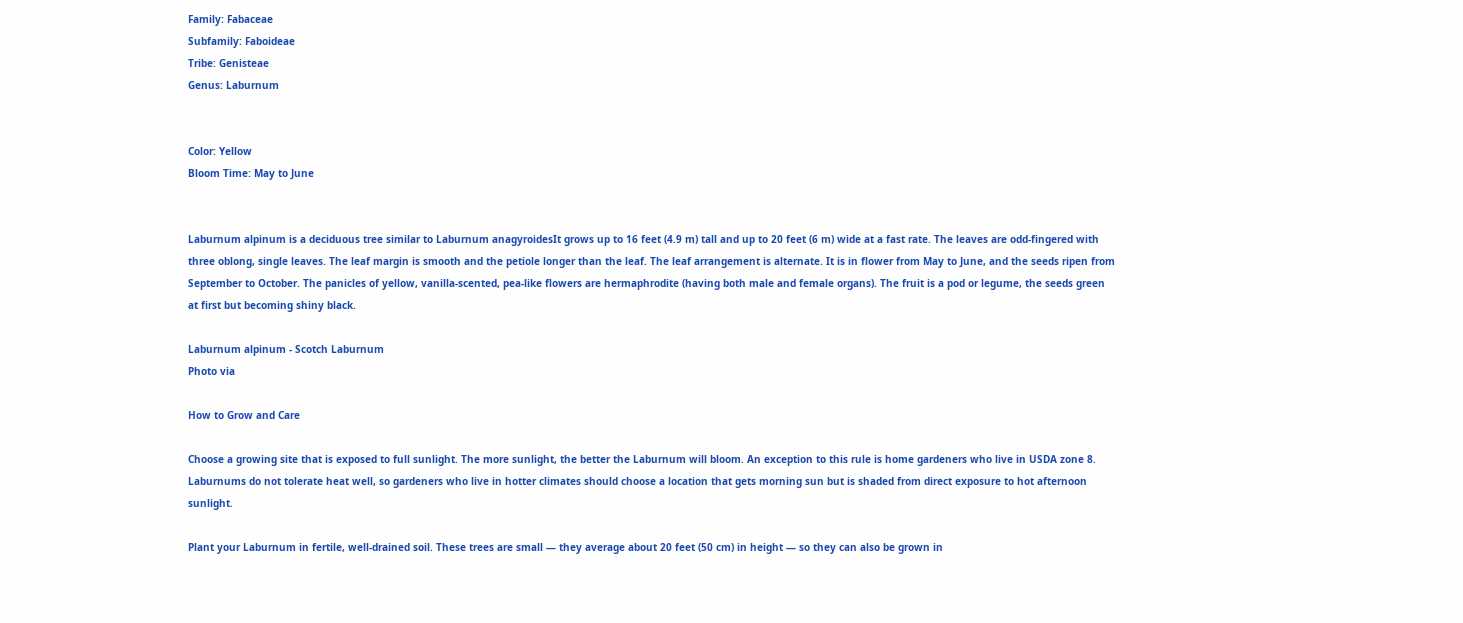Family: Fabaceae
Subfamily: Faboideae
Tribe: Genisteae
Genus: Laburnum


Color: Yellow
Bloom Time: May to June


Laburnum alpinum is a deciduous tree similar to Laburnum anagyroidesIt grows up to 16 feet (4.9 m) tall and up to 20 feet (6 m) wide at a fast rate. The leaves are odd-fingered with three oblong, single leaves. The leaf margin is smooth and the petiole longer than the leaf. The leaf arrangement is alternate. It is in flower from May to June, and the seeds ripen from September to October. The panicles of yellow, vanilla-scented, pea-like flowers are hermaphrodite (having both male and female organs). The fruit is a pod or legume, the seeds green at first but becoming shiny black.

Laburnum alpinum - Scotch Laburnum
Photo via

How to Grow and Care

Choose a growing site that is exposed to full sunlight. The more sunlight, the better the Laburnum will bloom. An exception to this rule is home gardeners who live in USDA zone 8. Laburnums do not tolerate heat well, so gardeners who live in hotter climates should choose a location that gets morning sun but is shaded from direct exposure to hot afternoon sunlight.

Plant your Laburnum in fertile, well-drained soil. These trees are small — they average about 20 feet (50 cm) in height — so they can also be grown in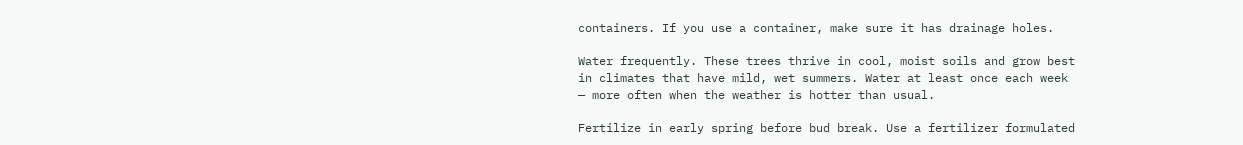containers. If you use a container, make sure it has drainage holes.

Water frequently. These trees thrive in cool, moist soils and grow best in climates that have mild, wet summers. Water at least once each week — more often when the weather is hotter than usual.

Fertilize in early spring before bud break. Use a fertilizer formulated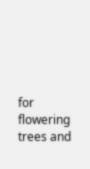for flowering trees and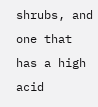shrubs, and one that has a high acid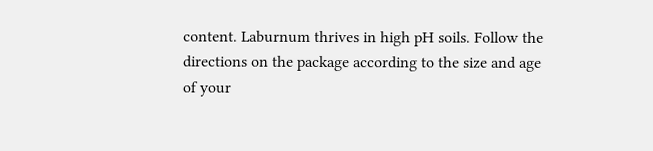content. Laburnum thrives in high pH soils. Follow the directions on the package according to the size and age of your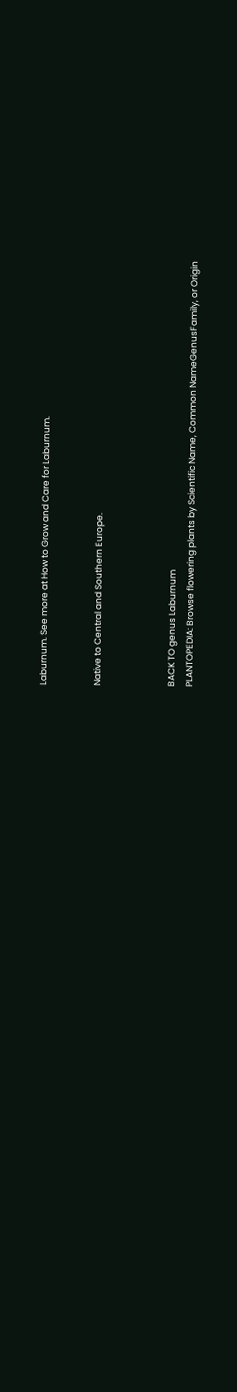Laburnum. See more at How to Grow and Care for Laburnum.


Native to Central and Southern Europe.



BACK TO genus Laburnum
PLANTOPEDIA: Browse flowering plants by Scientific Name, Common NameGenusFamily, or Origin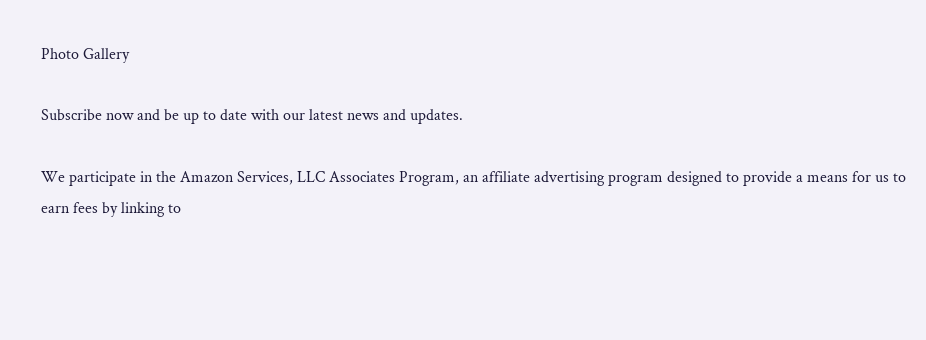Photo Gallery

Subscribe now and be up to date with our latest news and updates.

We participate in the Amazon Services, LLC Associates Program, an affiliate advertising program designed to provide a means for us to earn fees by linking to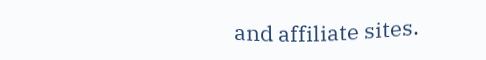and affiliate sites.